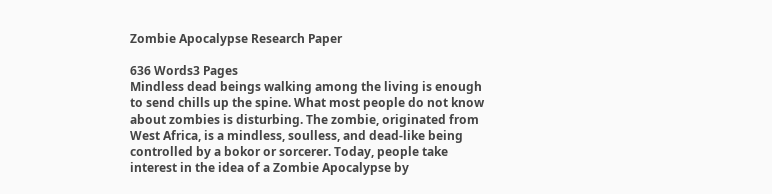Zombie Apocalypse Research Paper

636 Words3 Pages
Mindless dead beings walking among the living is enough to send chills up the spine. What most people do not know about zombies is disturbing. The zombie, originated from West Africa, is a mindless, soulless, and dead-like being controlled by a bokor or sorcerer. Today, people take interest in the idea of a Zombie Apocalypse by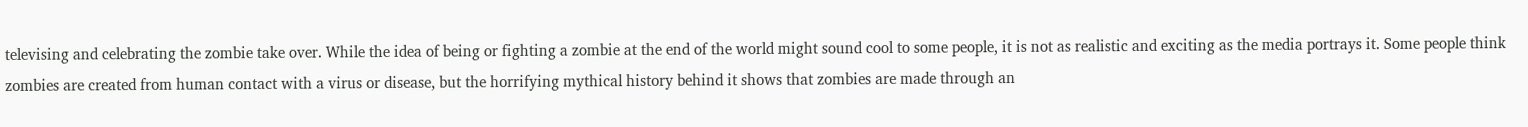televising and celebrating the zombie take over. While the idea of being or fighting a zombie at the end of the world might sound cool to some people, it is not as realistic and exciting as the media portrays it. Some people think zombies are created from human contact with a virus or disease, but the horrifying mythical history behind it shows that zombies are made through an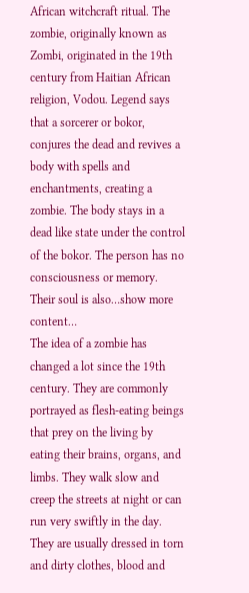African witchcraft ritual. The zombie, originally known as Zombi, originated in the 19th century from Haitian African religion, Vodou. Legend says that a sorcerer or bokor, conjures the dead and revives a body with spells and enchantments, creating a zombie. The body stays in a dead like state under the control of the bokor. The person has no consciousness or memory. Their soul is also…show more content…
The idea of a zombie has changed a lot since the 19th century. They are commonly portrayed as flesh-eating beings that prey on the living by eating their brains, organs, and limbs. They walk slow and creep the streets at night or can run very swiftly in the day. They are usually dressed in torn and dirty clothes, blood and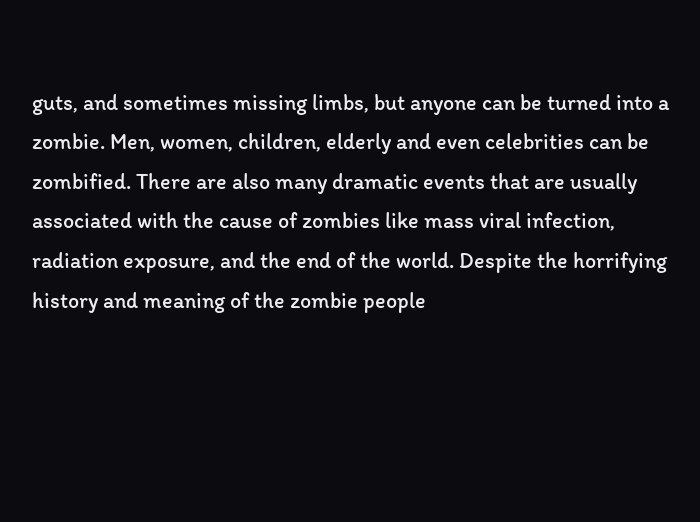guts, and sometimes missing limbs, but anyone can be turned into a zombie. Men, women, children, elderly and even celebrities can be zombified. There are also many dramatic events that are usually associated with the cause of zombies like mass viral infection, radiation exposure, and the end of the world. Despite the horrifying history and meaning of the zombie people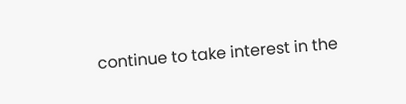continue to take interest in the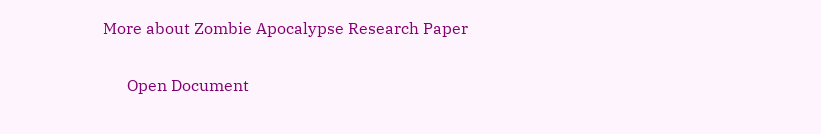More about Zombie Apocalypse Research Paper

      Open Document